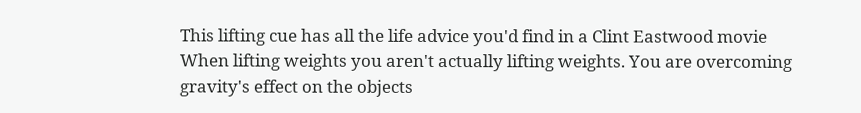This lifting cue has all the life advice you'd find in a Clint Eastwood movie
When lifting weights you aren't actually lifting weights. You are overcoming gravity's effect on the objects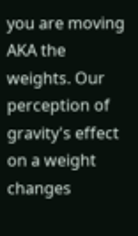you are moving AKA the weights. Our perception of gravity's effect on a weight changes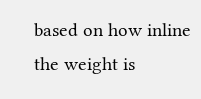based on how inline the weight is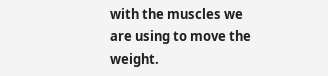with the muscles we are using to move the weight.